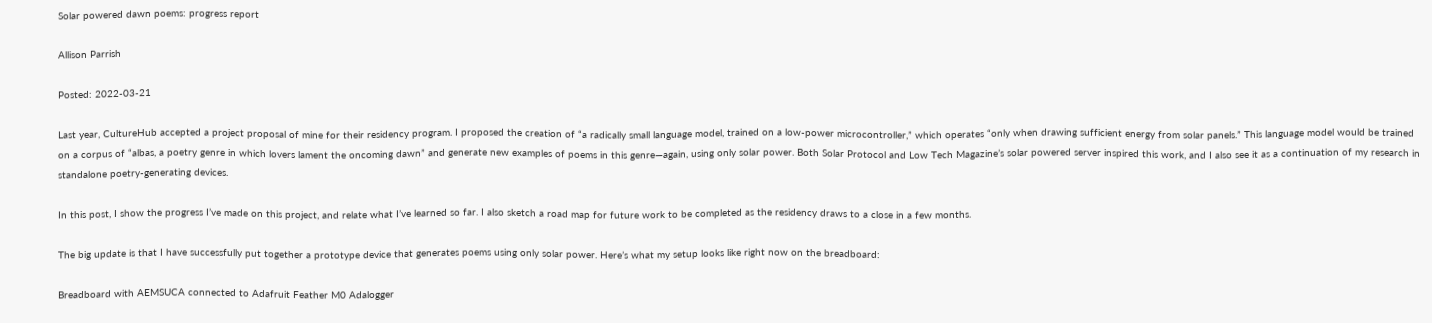Solar powered dawn poems: progress report

Allison Parrish

Posted: 2022-03-21

Last year, CultureHub accepted a project proposal of mine for their residency program. I proposed the creation of “a radically small language model, trained on a low-power microcontroller,” which operates “only when drawing sufficient energy from solar panels.” This language model would be trained on a corpus of “albas, a poetry genre in which lovers lament the oncoming dawn” and generate new examples of poems in this genre—again, using only solar power. Both Solar Protocol and Low Tech Magazine’s solar powered server inspired this work, and I also see it as a continuation of my research in standalone poetry-generating devices.

In this post, I show the progress I’ve made on this project, and relate what I’ve learned so far. I also sketch a road map for future work to be completed as the residency draws to a close in a few months.

The big update is that I have successfully put together a prototype device that generates poems using only solar power. Here’s what my setup looks like right now on the breadboard:

Breadboard with AEMSUCA connected to Adafruit Feather M0 Adalogger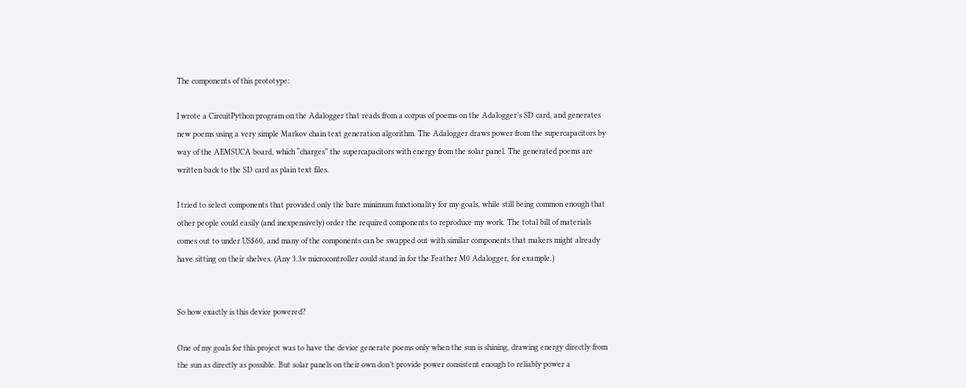The components of this prototype:

I wrote a CircuitPython program on the Adalogger that reads from a corpus of poems on the Adalogger’s SD card, and generates new poems using a very simple Markov chain text generation algorithm. The Adalogger draws power from the supercapacitors by way of the AEMSUCA board, which “charges” the supercapacitors with energy from the solar panel. The generated poems are written back to the SD card as plain text files.

I tried to select components that provided only the bare minimum functionality for my goals, while still being common enough that other people could easily (and inexpensively) order the required components to reproduce my work. The total bill of materials comes out to under US$60, and many of the components can be swapped out with similar components that makers might already have sitting on their shelves. (Any 3.3v microcontroller could stand in for the Feather M0 Adalogger, for example.)


So how exactly is this device powered?

One of my goals for this project was to have the device generate poems only when the sun is shining, drawing energy directly from the sun as directly as possible. But solar panels on their own don’t provide power consistent enough to reliably power a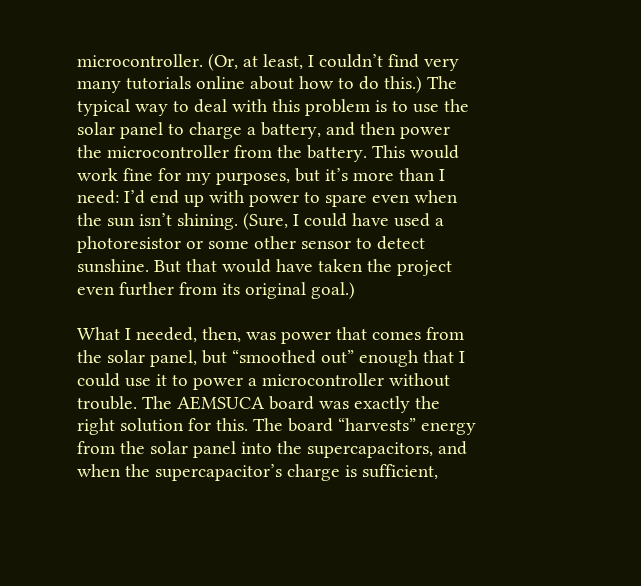microcontroller. (Or, at least, I couldn’t find very many tutorials online about how to do this.) The typical way to deal with this problem is to use the solar panel to charge a battery, and then power the microcontroller from the battery. This would work fine for my purposes, but it’s more than I need: I’d end up with power to spare even when the sun isn’t shining. (Sure, I could have used a photoresistor or some other sensor to detect sunshine. But that would have taken the project even further from its original goal.)

What I needed, then, was power that comes from the solar panel, but “smoothed out” enough that I could use it to power a microcontroller without trouble. The AEMSUCA board was exactly the right solution for this. The board “harvests” energy from the solar panel into the supercapacitors, and when the supercapacitor’s charge is sufficient,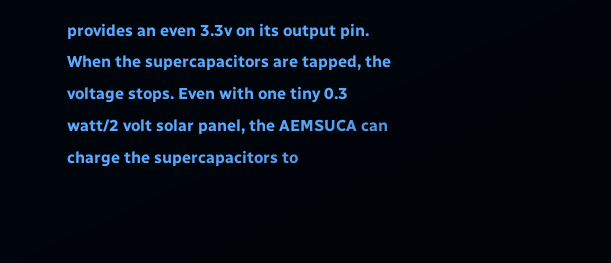provides an even 3.3v on its output pin. When the supercapacitors are tapped, the voltage stops. Even with one tiny 0.3 watt/2 volt solar panel, the AEMSUCA can charge the supercapacitors to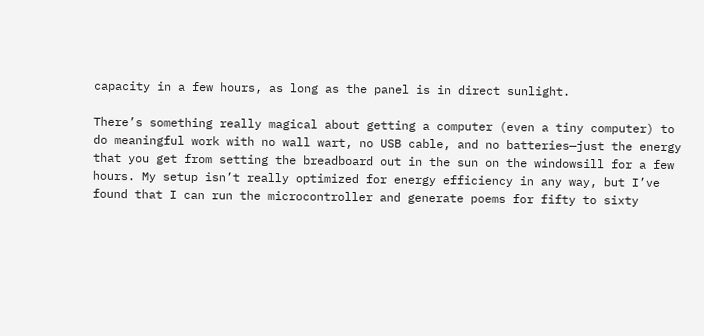capacity in a few hours, as long as the panel is in direct sunlight.

There’s something really magical about getting a computer (even a tiny computer) to do meaningful work with no wall wart, no USB cable, and no batteries—just the energy that you get from setting the breadboard out in the sun on the windowsill for a few hours. My setup isn’t really optimized for energy efficiency in any way, but I’ve found that I can run the microcontroller and generate poems for fifty to sixty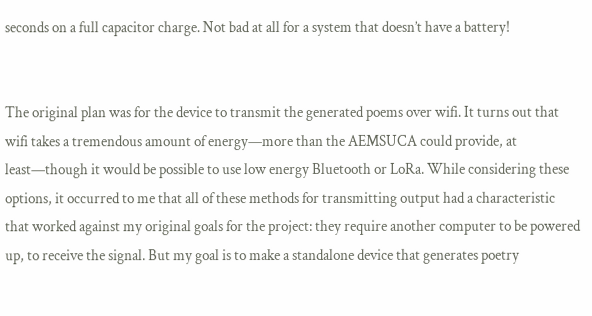seconds on a full capacitor charge. Not bad at all for a system that doesn’t have a battery!


The original plan was for the device to transmit the generated poems over wifi. It turns out that wifi takes a tremendous amount of energy—more than the AEMSUCA could provide, at least—though it would be possible to use low energy Bluetooth or LoRa. While considering these options, it occurred to me that all of these methods for transmitting output had a characteristic that worked against my original goals for the project: they require another computer to be powered up, to receive the signal. But my goal is to make a standalone device that generates poetry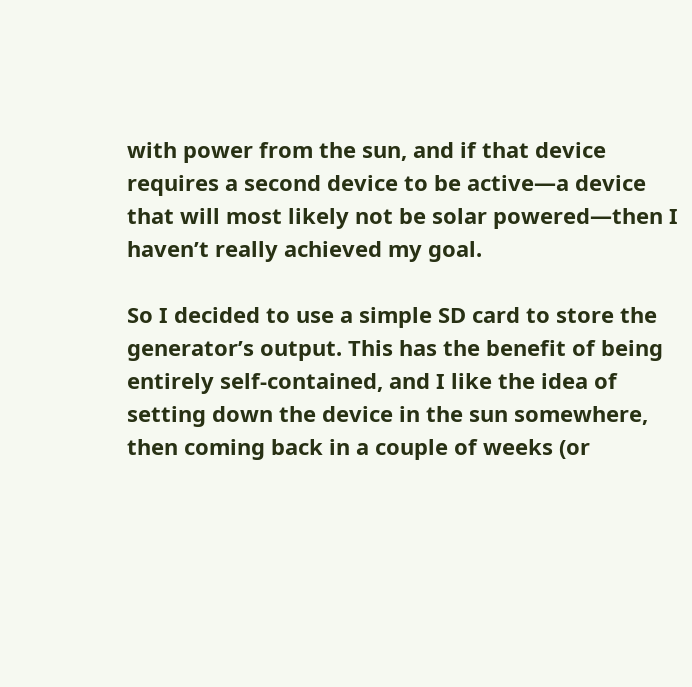with power from the sun, and if that device requires a second device to be active—a device that will most likely not be solar powered—then I haven’t really achieved my goal.

So I decided to use a simple SD card to store the generator’s output. This has the benefit of being entirely self-contained, and I like the idea of setting down the device in the sun somewhere, then coming back in a couple of weeks (or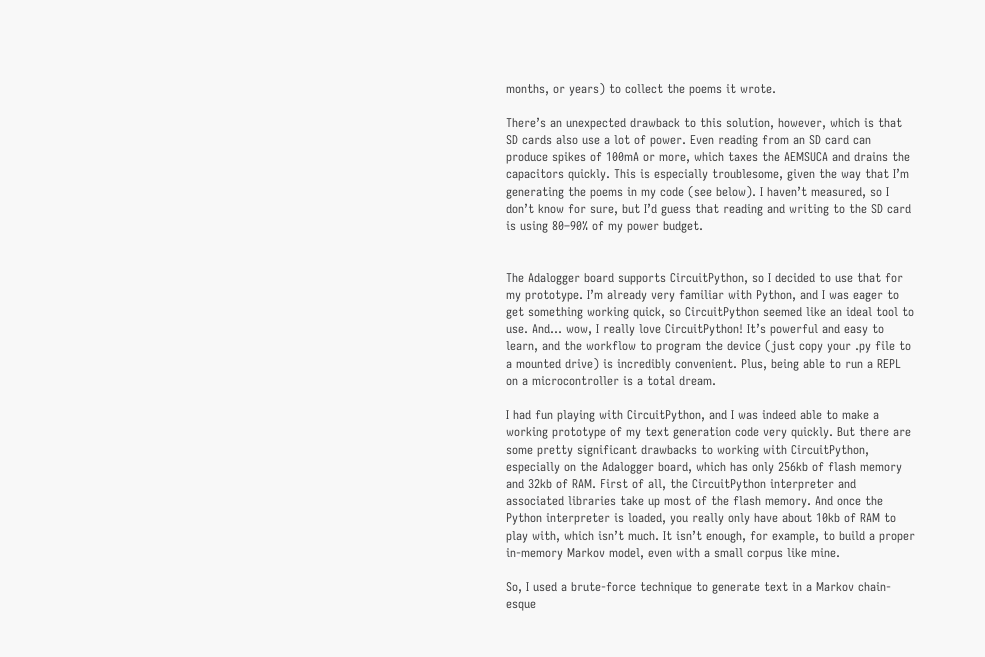months, or years) to collect the poems it wrote.

There’s an unexpected drawback to this solution, however, which is that SD cards also use a lot of power. Even reading from an SD card can produce spikes of 100mA or more, which taxes the AEMSUCA and drains the capacitors quickly. This is especially troublesome, given the way that I’m generating the poems in my code (see below). I haven’t measured, so I don’t know for sure, but I’d guess that reading and writing to the SD card is using 80–90% of my power budget.


The Adalogger board supports CircuitPython, so I decided to use that for my prototype. I’m already very familiar with Python, and I was eager to get something working quick, so CircuitPython seemed like an ideal tool to use. And… wow, I really love CircuitPython! It’s powerful and easy to learn, and the workflow to program the device (just copy your .py file to a mounted drive) is incredibly convenient. Plus, being able to run a REPL on a microcontroller is a total dream.

I had fun playing with CircuitPython, and I was indeed able to make a working prototype of my text generation code very quickly. But there are some pretty significant drawbacks to working with CircuitPython, especially on the Adalogger board, which has only 256kb of flash memory and 32kb of RAM. First of all, the CircuitPython interpreter and associated libraries take up most of the flash memory. And once the Python interpreter is loaded, you really only have about 10kb of RAM to play with, which isn’t much. It isn’t enough, for example, to build a proper in-memory Markov model, even with a small corpus like mine.

So, I used a brute-force technique to generate text in a Markov chain-esque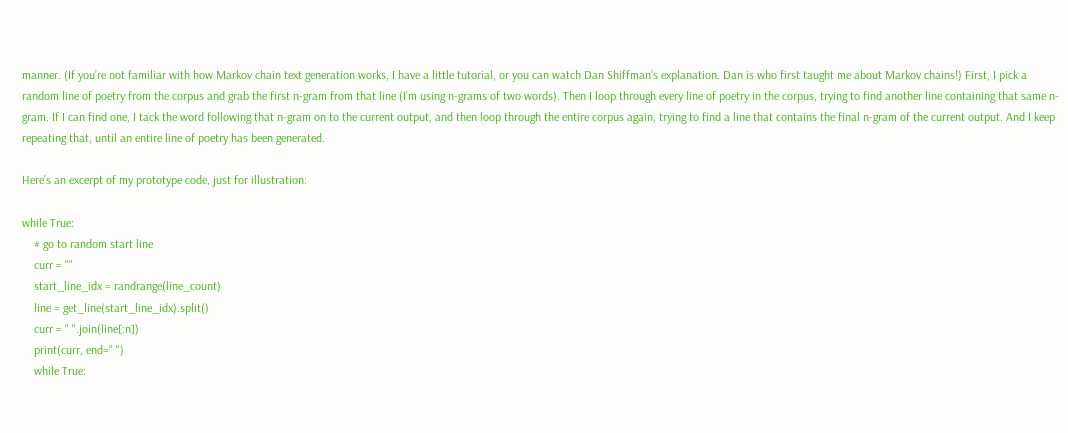manner. (If you’re not familiar with how Markov chain text generation works, I have a little tutorial, or you can watch Dan Shiffman’s explanation. Dan is who first taught me about Markov chains!) First, I pick a random line of poetry from the corpus and grab the first n-gram from that line (I’m using n-grams of two words). Then I loop through every line of poetry in the corpus, trying to find another line containing that same n-gram. If I can find one, I tack the word following that n-gram on to the current output, and then loop through the entire corpus again, trying to find a line that contains the final n-gram of the current output. And I keep repeating that, until an entire line of poetry has been generated.

Here’s an excerpt of my prototype code, just for illustration:

while True:
    # go to random start line
    curr = ""
    start_line_idx = randrange(line_count)
    line = get_line(start_line_idx).split()
    curr = " ".join(line[:n])
    print(curr, end=" ")
    while True: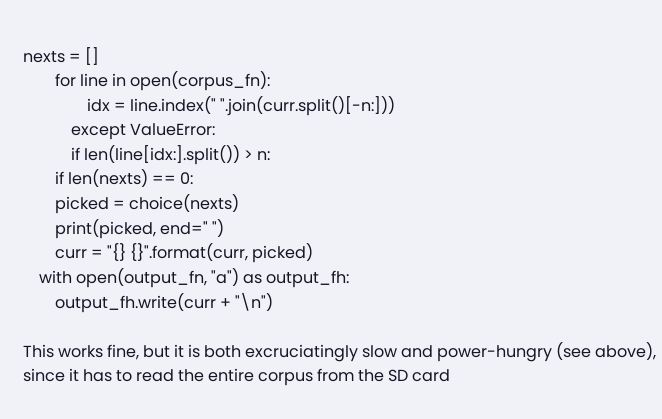nexts = []
        for line in open(corpus_fn):
                idx = line.index(" ".join(curr.split()[-n:]))
            except ValueError:
            if len(line[idx:].split()) > n:
        if len(nexts) == 0:
        picked = choice(nexts)
        print(picked, end=" ")
        curr = "{} {}".format(curr, picked)
    with open(output_fn, "a") as output_fh:
        output_fh.write(curr + "\n")

This works fine, but it is both excruciatingly slow and power-hungry (see above), since it has to read the entire corpus from the SD card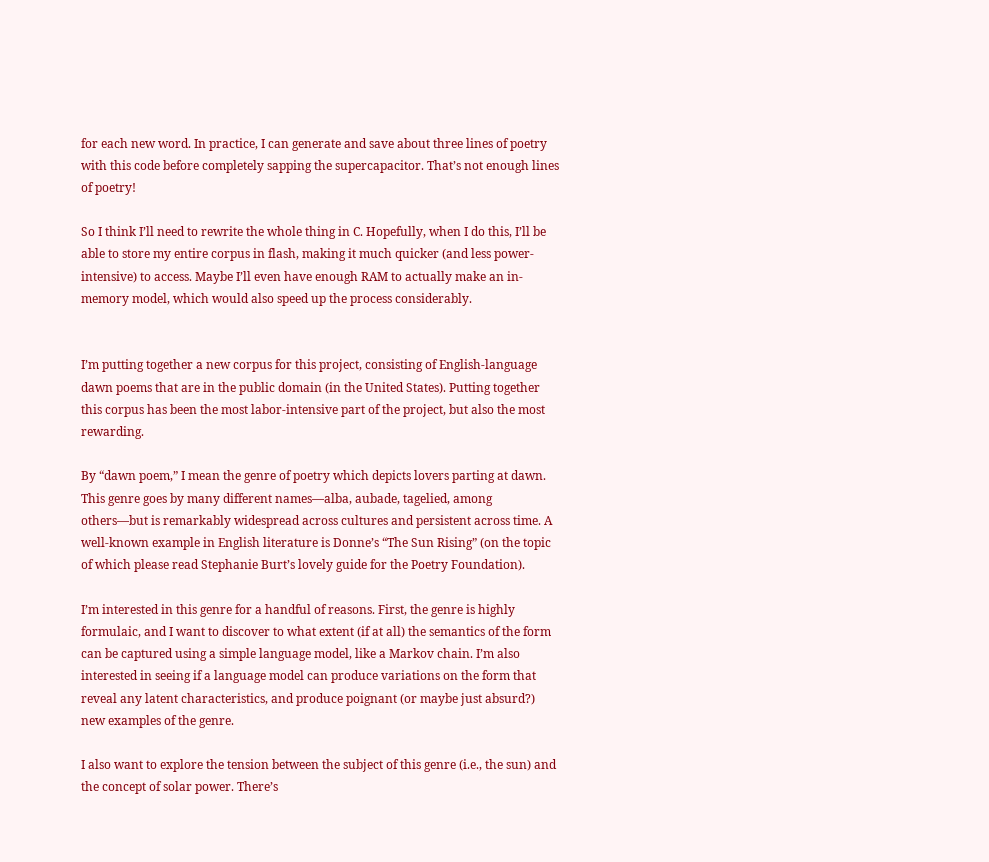for each new word. In practice, I can generate and save about three lines of poetry with this code before completely sapping the supercapacitor. That’s not enough lines of poetry!

So I think I’ll need to rewrite the whole thing in C. Hopefully, when I do this, I’ll be able to store my entire corpus in flash, making it much quicker (and less power-intensive) to access. Maybe I’ll even have enough RAM to actually make an in-memory model, which would also speed up the process considerably.


I’m putting together a new corpus for this project, consisting of English-language dawn poems that are in the public domain (in the United States). Putting together this corpus has been the most labor-intensive part of the project, but also the most rewarding.

By “dawn poem,” I mean the genre of poetry which depicts lovers parting at dawn. This genre goes by many different names—alba, aubade, tagelied, among others—but is remarkably widespread across cultures and persistent across time. A well-known example in English literature is Donne’s “The Sun Rising” (on the topic of which please read Stephanie Burt’s lovely guide for the Poetry Foundation).

I’m interested in this genre for a handful of reasons. First, the genre is highly formulaic, and I want to discover to what extent (if at all) the semantics of the form can be captured using a simple language model, like a Markov chain. I’m also interested in seeing if a language model can produce variations on the form that reveal any latent characteristics, and produce poignant (or maybe just absurd?) new examples of the genre.

I also want to explore the tension between the subject of this genre (i.e., the sun) and the concept of solar power. There’s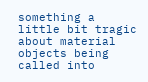something a little bit tragic about material objects being called into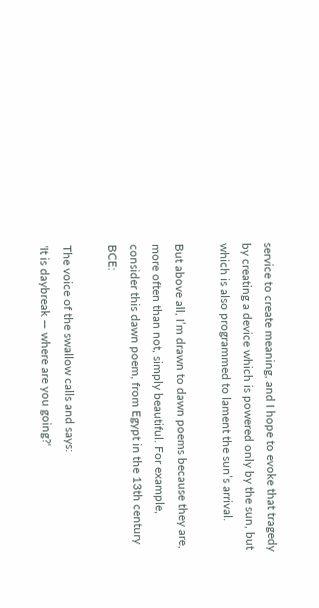service to create meaning, and I hope to evoke that tragedy by creating a device which is powered only by the sun, but which is also programmed to lament the sun’s arrival.

But above all, I’m drawn to dawn poems because they are, more often than not, simply beautiful. For example, consider this dawn poem, from Egypt in the 13th century BCE:

The voice of the swallow calls and says:
'It is daybreak — where are you going?'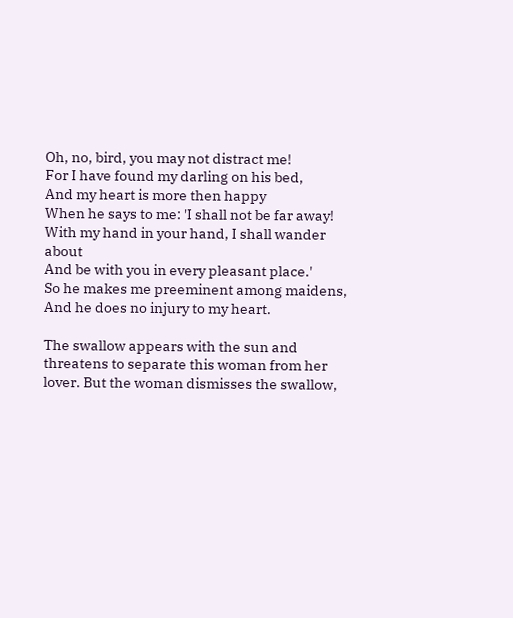Oh, no, bird, you may not distract me!
For I have found my darling on his bed,
And my heart is more then happy
When he says to me: 'I shall not be far away!
With my hand in your hand, I shall wander about
And be with you in every pleasant place.'
So he makes me preeminent among maidens,
And he does no injury to my heart.

The swallow appears with the sun and threatens to separate this woman from her lover. But the woman dismisses the swallow,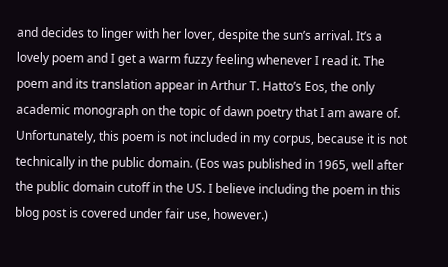and decides to linger with her lover, despite the sun’s arrival. It’s a lovely poem and I get a warm fuzzy feeling whenever I read it. The poem and its translation appear in Arthur T. Hatto’s Eos, the only academic monograph on the topic of dawn poetry that I am aware of. Unfortunately, this poem is not included in my corpus, because it is not technically in the public domain. (Eos was published in 1965, well after the public domain cutoff in the US. I believe including the poem in this blog post is covered under fair use, however.)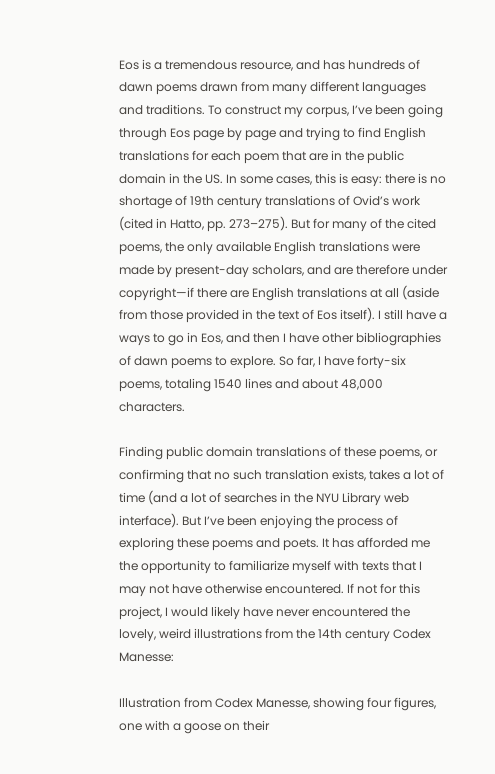Eos is a tremendous resource, and has hundreds of dawn poems drawn from many different languages and traditions. To construct my corpus, I’ve been going through Eos page by page and trying to find English translations for each poem that are in the public domain in the US. In some cases, this is easy: there is no shortage of 19th century translations of Ovid’s work (cited in Hatto, pp. 273–275). But for many of the cited poems, the only available English translations were made by present-day scholars, and are therefore under copyright—if there are English translations at all (aside from those provided in the text of Eos itself). I still have a ways to go in Eos, and then I have other bibliographies of dawn poems to explore. So far, I have forty-six poems, totaling 1540 lines and about 48,000 characters.

Finding public domain translations of these poems, or confirming that no such translation exists, takes a lot of time (and a lot of searches in the NYU Library web interface). But I’ve been enjoying the process of exploring these poems and poets. It has afforded me the opportunity to familiarize myself with texts that I may not have otherwise encountered. If not for this project, I would likely have never encountered the lovely, weird illustrations from the 14th century Codex Manesse:

Illustration from Codex Manesse, showing four figures, one with a goose on their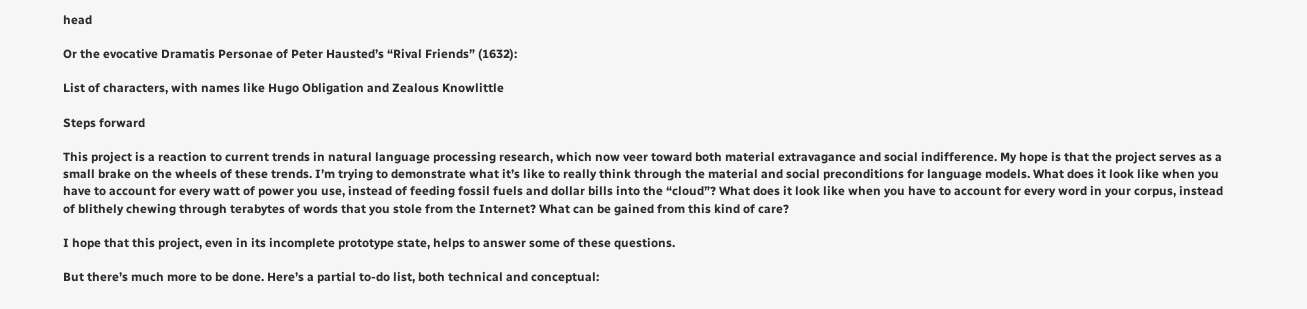head

Or the evocative Dramatis Personae of Peter Hausted’s “Rival Friends” (1632):

List of characters, with names like Hugo Obligation and Zealous Knowlittle

Steps forward

This project is a reaction to current trends in natural language processing research, which now veer toward both material extravagance and social indifference. My hope is that the project serves as a small brake on the wheels of these trends. I’m trying to demonstrate what it’s like to really think through the material and social preconditions for language models. What does it look like when you have to account for every watt of power you use, instead of feeding fossil fuels and dollar bills into the “cloud”? What does it look like when you have to account for every word in your corpus, instead of blithely chewing through terabytes of words that you stole from the Internet? What can be gained from this kind of care?

I hope that this project, even in its incomplete prototype state, helps to answer some of these questions.

But there’s much more to be done. Here’s a partial to-do list, both technical and conceptual: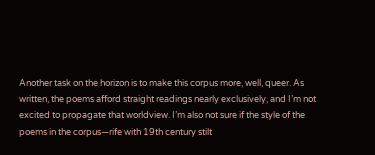Another task on the horizon is to make this corpus more, well, queer. As written, the poems afford straight readings nearly exclusively, and I’m not excited to propagate that worldview. I’m also not sure if the style of the poems in the corpus—rife with 19th century stilt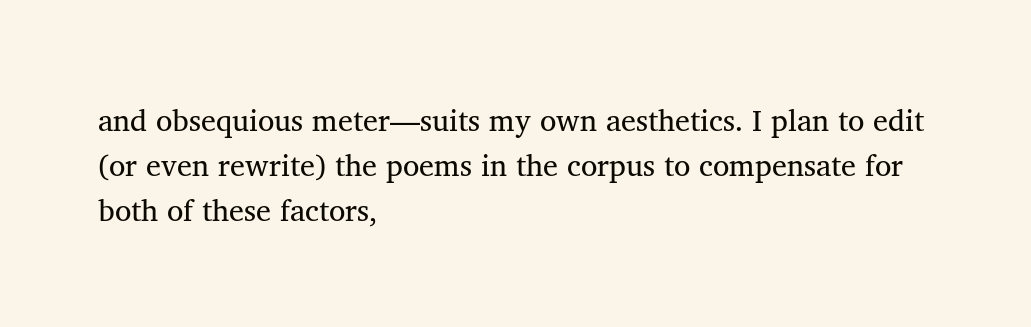and obsequious meter—suits my own aesthetics. I plan to edit (or even rewrite) the poems in the corpus to compensate for both of these factors,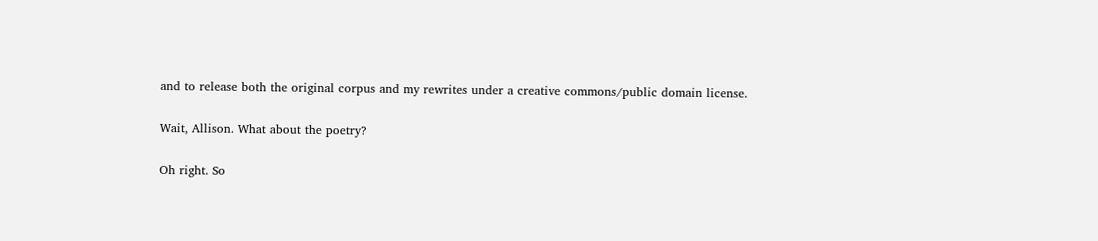and to release both the original corpus and my rewrites under a creative commons/public domain license.

Wait, Allison. What about the poetry?

Oh right. So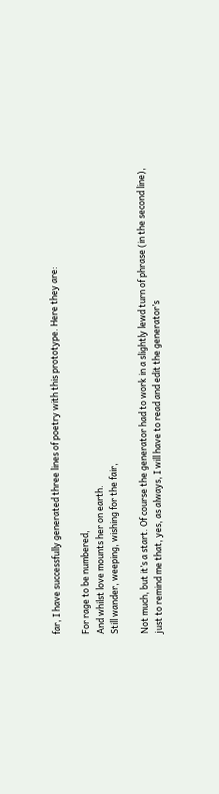far, I have successfully generated three lines of poetry with this prototype. Here they are:

For rage to be numbered,
And whilst love mounts her on earth.
Still wander, weeping, wishing for the fair,

Not much, but it’s a start. Of course the generator had to work in a slightly lewd turn of phrase (in the second line), just to remind me that, yes, as always, I will have to read and edit the generator’s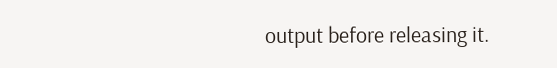output before releasing it.